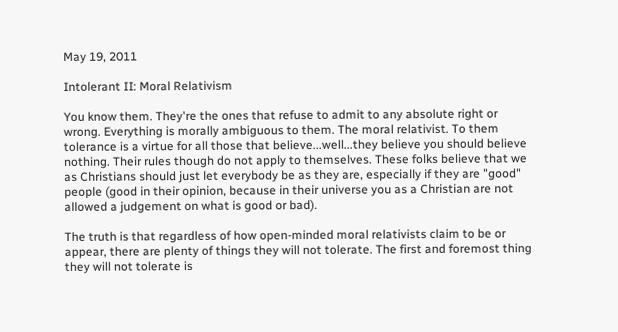May 19, 2011

Intolerant II: Moral Relativism

You know them. They're the ones that refuse to admit to any absolute right or wrong. Everything is morally ambiguous to them. The moral relativist. To them tolerance is a virtue for all those that believe...well...they believe you should believe nothing. Their rules though do not apply to themselves. These folks believe that we as Christians should just let everybody be as they are, especially if they are "good" people (good in their opinion, because in their universe you as a Christian are not allowed a judgement on what is good or bad).

The truth is that regardless of how open-minded moral relativists claim to be or appear, there are plenty of things they will not tolerate. The first and foremost thing they will not tolerate is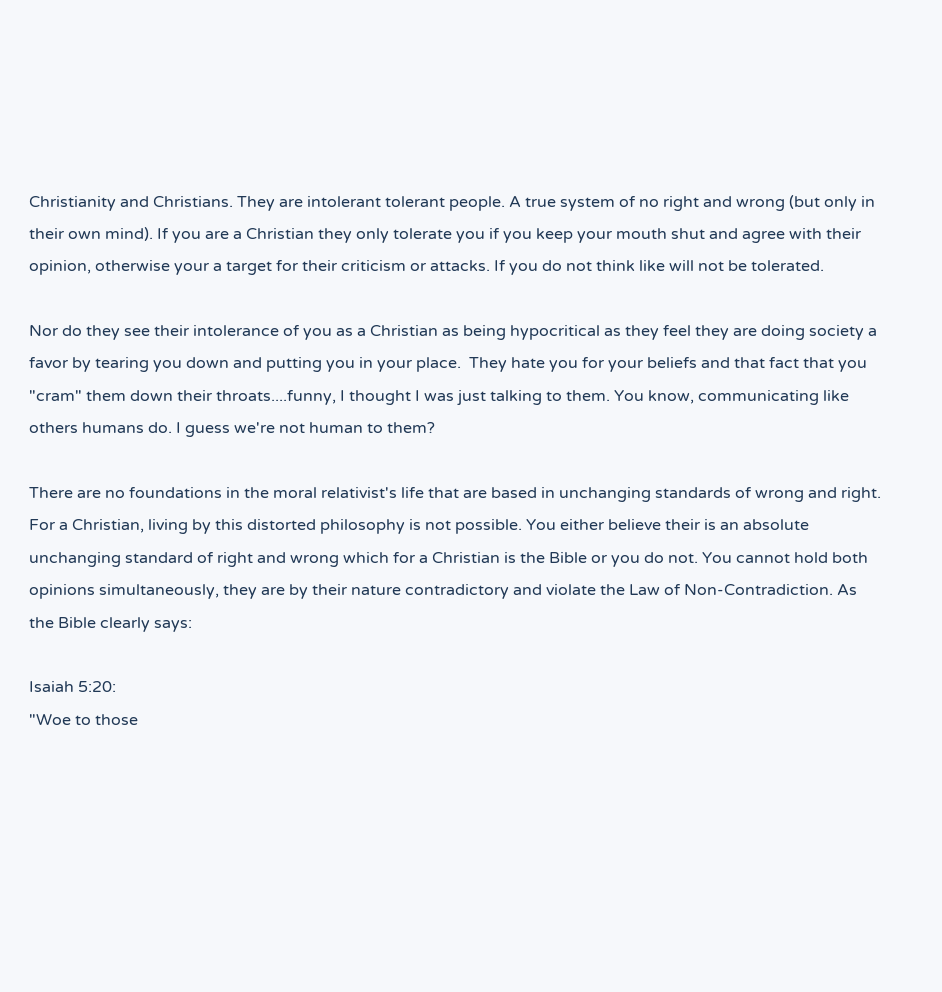Christianity and Christians. They are intolerant tolerant people. A true system of no right and wrong (but only in their own mind). If you are a Christian they only tolerate you if you keep your mouth shut and agree with their opinion, otherwise your a target for their criticism or attacks. If you do not think like will not be tolerated.

Nor do they see their intolerance of you as a Christian as being hypocritical as they feel they are doing society a favor by tearing you down and putting you in your place.  They hate you for your beliefs and that fact that you "cram" them down their throats....funny, I thought I was just talking to them. You know, communicating like others humans do. I guess we're not human to them?

There are no foundations in the moral relativist's life that are based in unchanging standards of wrong and right. For a Christian, living by this distorted philosophy is not possible. You either believe their is an absolute unchanging standard of right and wrong which for a Christian is the Bible or you do not. You cannot hold both opinions simultaneously, they are by their nature contradictory and violate the Law of Non-Contradiction. As the Bible clearly says:

Isaiah 5:20:
"Woe to those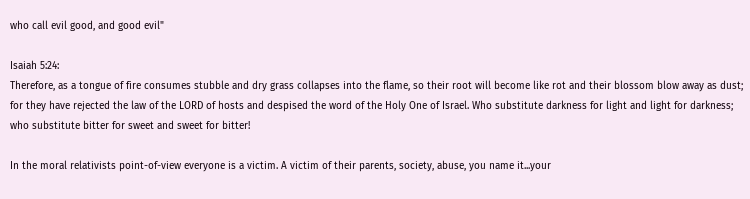who call evil good, and good evil"

Isaiah 5:24:
Therefore, as a tongue of fire consumes stubble and dry grass collapses into the flame, so their root will become like rot and their blossom blow away as dust; for they have rejected the law of the LORD of hosts and despised the word of the Holy One of Israel. Who substitute darkness for light and light for darkness; who substitute bitter for sweet and sweet for bitter!

In the moral relativists point-of-view everyone is a victim. A victim of their parents, society, abuse, you name it...your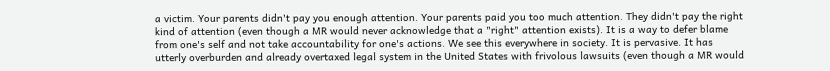a victim. Your parents didn't pay you enough attention. Your parents paid you too much attention. They didn't pay the right kind of attention (even though a MR would never acknowledge that a "right" attention exists). It is a way to defer blame from one's self and not take accountability for one's actions. We see this everywhere in society. It is pervasive. It has utterly overburden and already overtaxed legal system in the United States with frivolous lawsuits (even though a MR would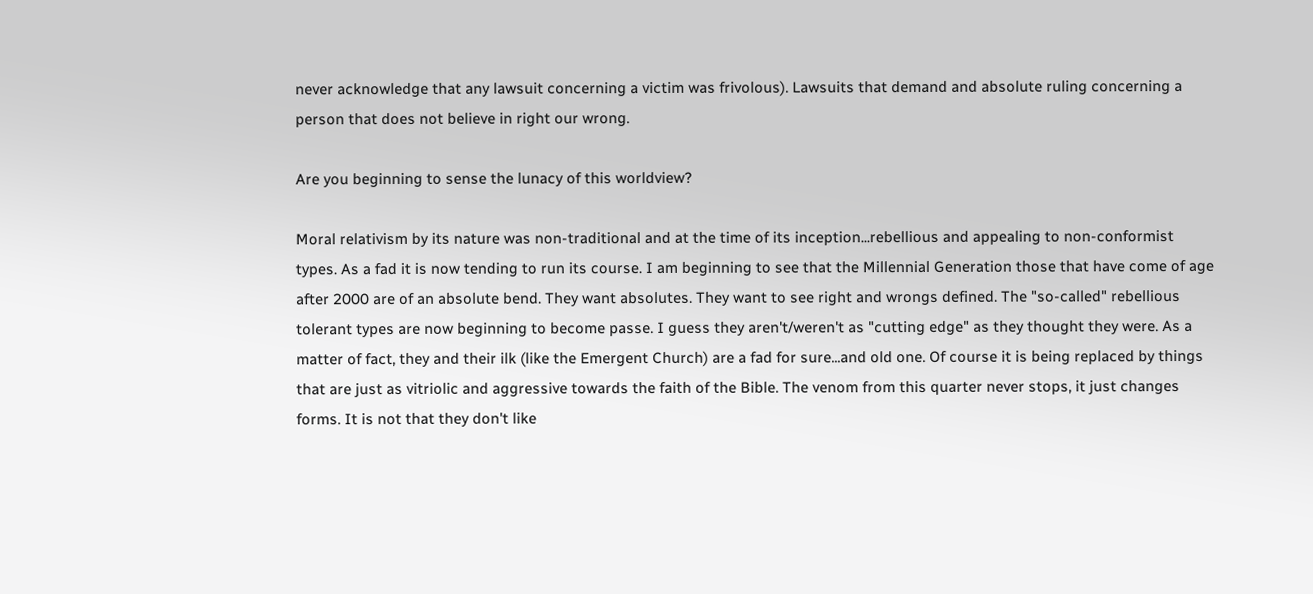never acknowledge that any lawsuit concerning a victim was frivolous). Lawsuits that demand and absolute ruling concerning a person that does not believe in right our wrong.

Are you beginning to sense the lunacy of this worldview?

Moral relativism by its nature was non-traditional and at the time of its inception...rebellious and appealing to non-conformist types. As a fad it is now tending to run its course. I am beginning to see that the Millennial Generation those that have come of age after 2000 are of an absolute bend. They want absolutes. They want to see right and wrongs defined. The "so-called" rebellious tolerant types are now beginning to become passe. I guess they aren't/weren't as "cutting edge" as they thought they were. As a matter of fact, they and their ilk (like the Emergent Church) are a fad for sure...and old one. Of course it is being replaced by things that are just as vitriolic and aggressive towards the faith of the Bible. The venom from this quarter never stops, it just changes forms. It is not that they don't like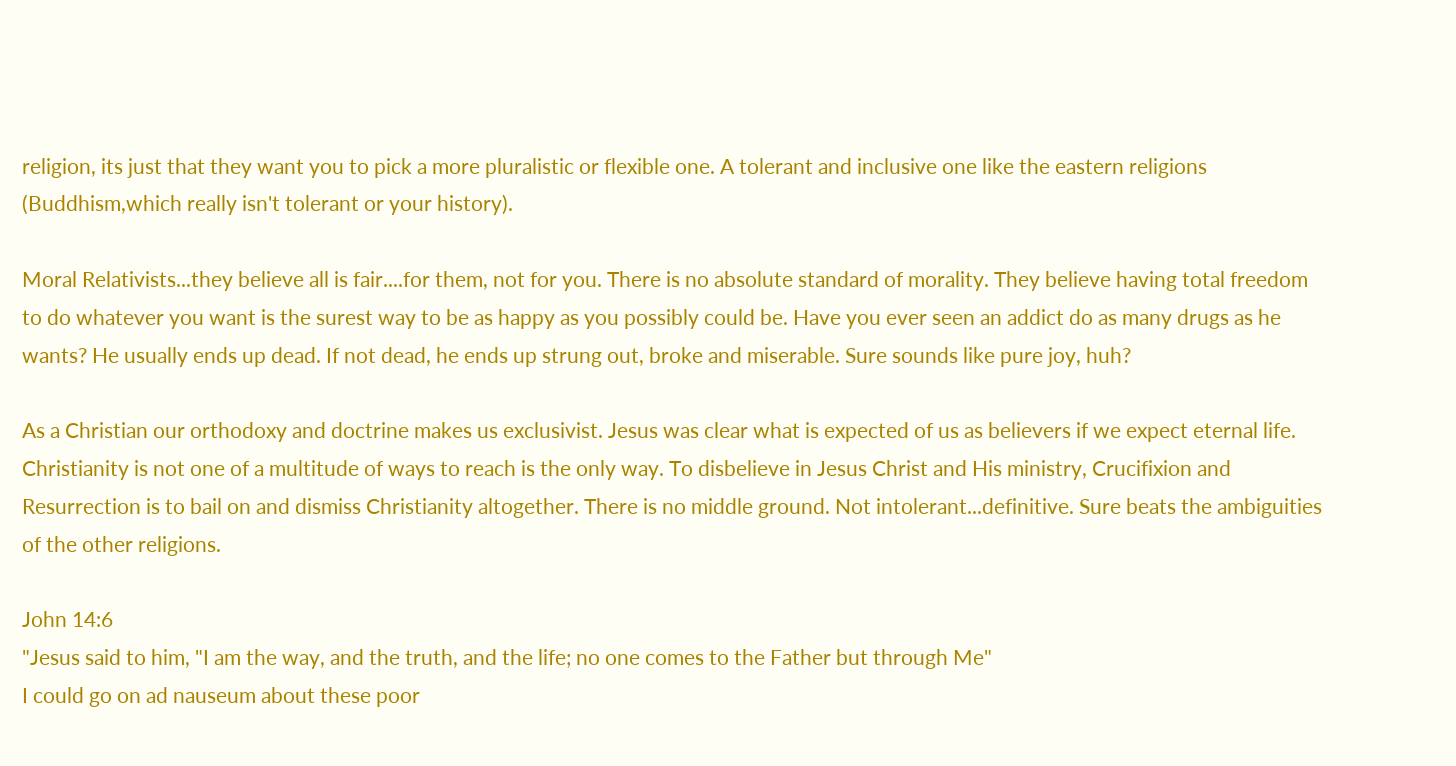religion, its just that they want you to pick a more pluralistic or flexible one. A tolerant and inclusive one like the eastern religions (Buddhism,which really isn't tolerant or your history).

Moral Relativists...they believe all is fair....for them, not for you. There is no absolute standard of morality. They believe having total freedom to do whatever you want is the surest way to be as happy as you possibly could be. Have you ever seen an addict do as many drugs as he wants? He usually ends up dead. If not dead, he ends up strung out, broke and miserable. Sure sounds like pure joy, huh?

As a Christian our orthodoxy and doctrine makes us exclusivist. Jesus was clear what is expected of us as believers if we expect eternal life. Christianity is not one of a multitude of ways to reach is the only way. To disbelieve in Jesus Christ and His ministry, Crucifixion and Resurrection is to bail on and dismiss Christianity altogether. There is no middle ground. Not intolerant...definitive. Sure beats the ambiguities of the other religions.

John 14:6
"Jesus said to him, "I am the way, and the truth, and the life; no one comes to the Father but through Me"
I could go on ad nauseum about these poor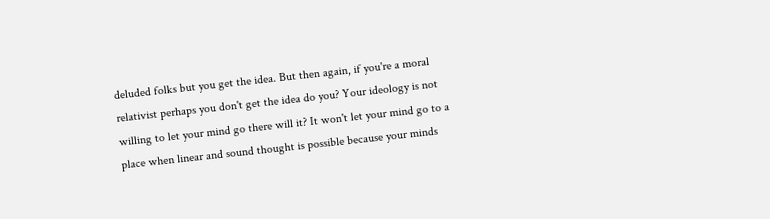deluded folks but you get the idea. But then again, if you're a moral relativist perhaps you don't get the idea do you? Your ideology is not willing to let your mind go there will it? It won't let your mind go to a place when linear and sound thought is possible because your minds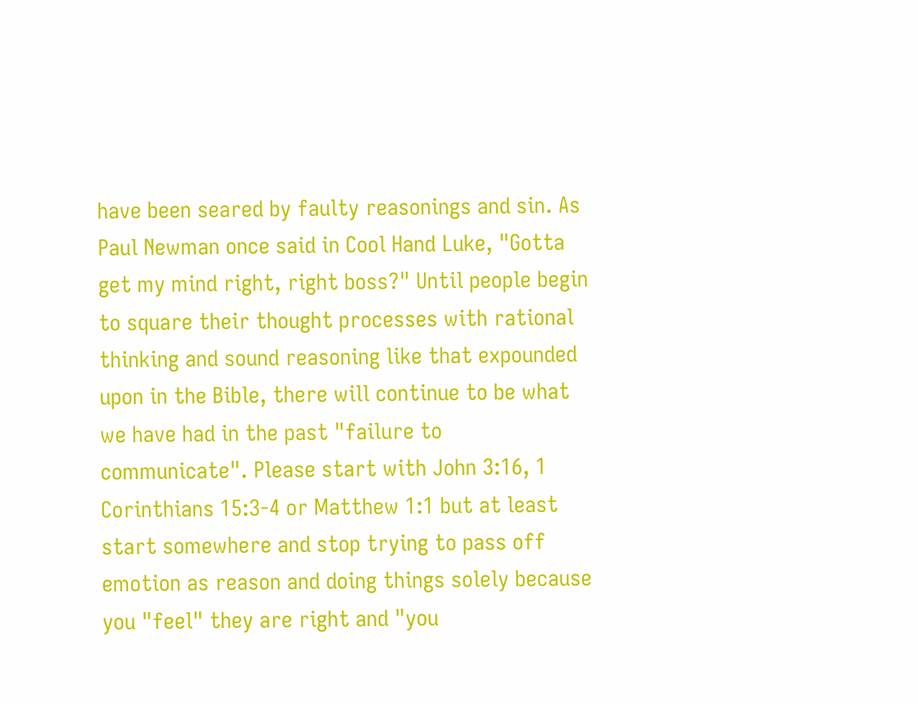have been seared by faulty reasonings and sin. As Paul Newman once said in Cool Hand Luke, "Gotta get my mind right, right boss?" Until people begin to square their thought processes with rational thinking and sound reasoning like that expounded upon in the Bible, there will continue to be what we have had in the past "failure to communicate". Please start with John 3:16, 1 Corinthians 15:3-4 or Matthew 1:1 but at least start somewhere and stop trying to pass off emotion as reason and doing things solely because you "feel" they are right and "you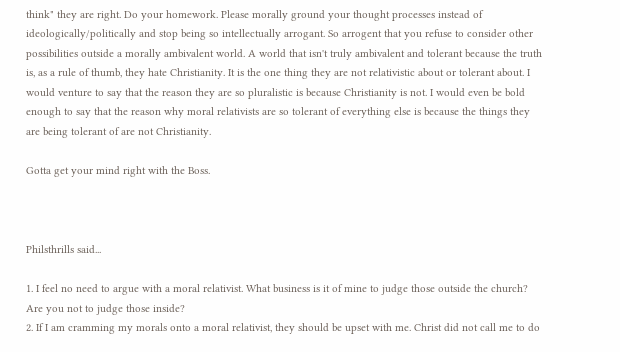think" they are right. Do your homework. Please morally ground your thought processes instead of ideologically/politically and stop being so intellectually arrogant. So arrogent that you refuse to consider other possibilities outside a morally ambivalent world. A world that isn't truly ambivalent and tolerant because the truth is, as a rule of thumb, they hate Christianity. It is the one thing they are not relativistic about or tolerant about. I would venture to say that the reason they are so pluralistic is because Christianity is not. I would even be bold enough to say that the reason why moral relativists are so tolerant of everything else is because the things they are being tolerant of are not Christianity.

Gotta get your mind right with the Boss.



Philsthrills said...

1. I feel no need to argue with a moral relativist. What business is it of mine to judge those outside the church? Are you not to judge those inside?
2. If I am cramming my morals onto a moral relativist, they should be upset with me. Christ did not call me to do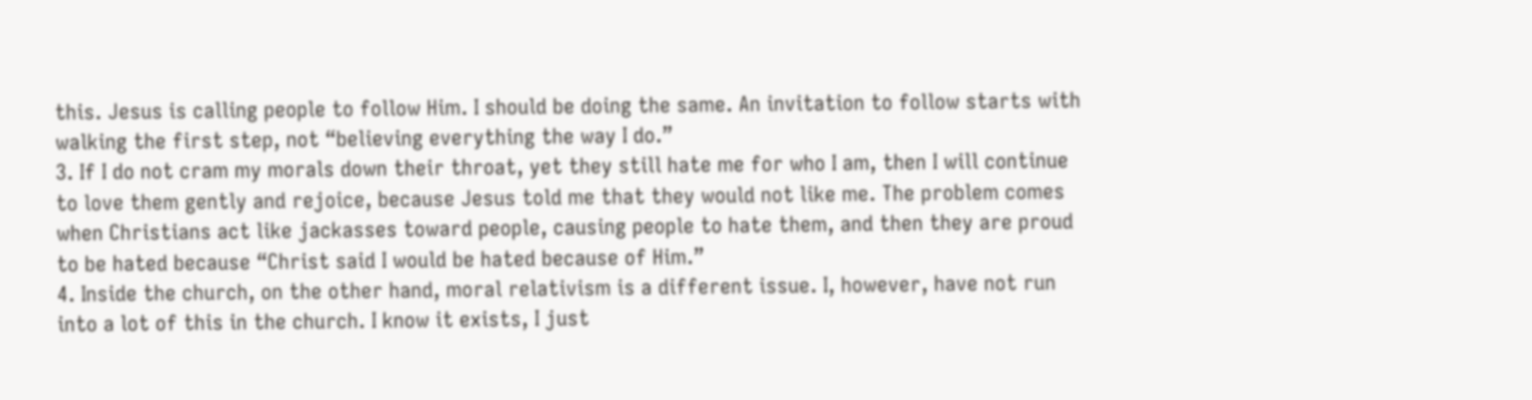this. Jesus is calling people to follow Him. I should be doing the same. An invitation to follow starts with walking the first step, not “believing everything the way I do.”
3. If I do not cram my morals down their throat, yet they still hate me for who I am, then I will continue to love them gently and rejoice, because Jesus told me that they would not like me. The problem comes when Christians act like jackasses toward people, causing people to hate them, and then they are proud to be hated because “Christ said I would be hated because of Him.”
4. Inside the church, on the other hand, moral relativism is a different issue. I, however, have not run into a lot of this in the church. I know it exists, I just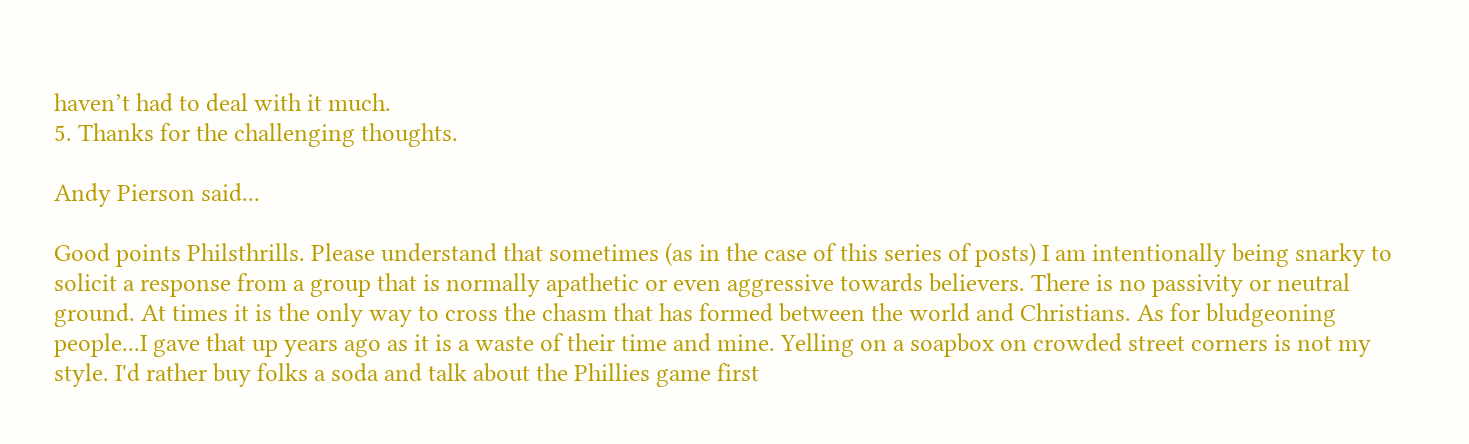haven’t had to deal with it much.
5. Thanks for the challenging thoughts.

Andy Pierson said...

Good points Philsthrills. Please understand that sometimes (as in the case of this series of posts) I am intentionally being snarky to solicit a response from a group that is normally apathetic or even aggressive towards believers. There is no passivity or neutral ground. At times it is the only way to cross the chasm that has formed between the world and Christians. As for bludgeoning people...I gave that up years ago as it is a waste of their time and mine. Yelling on a soapbox on crowded street corners is not my style. I'd rather buy folks a soda and talk about the Phillies game first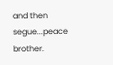and then segue...peace brother.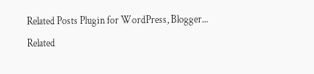Related Posts Plugin for WordPress, Blogger...
Related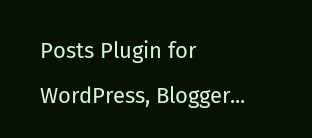Posts Plugin for WordPress, Blogger...